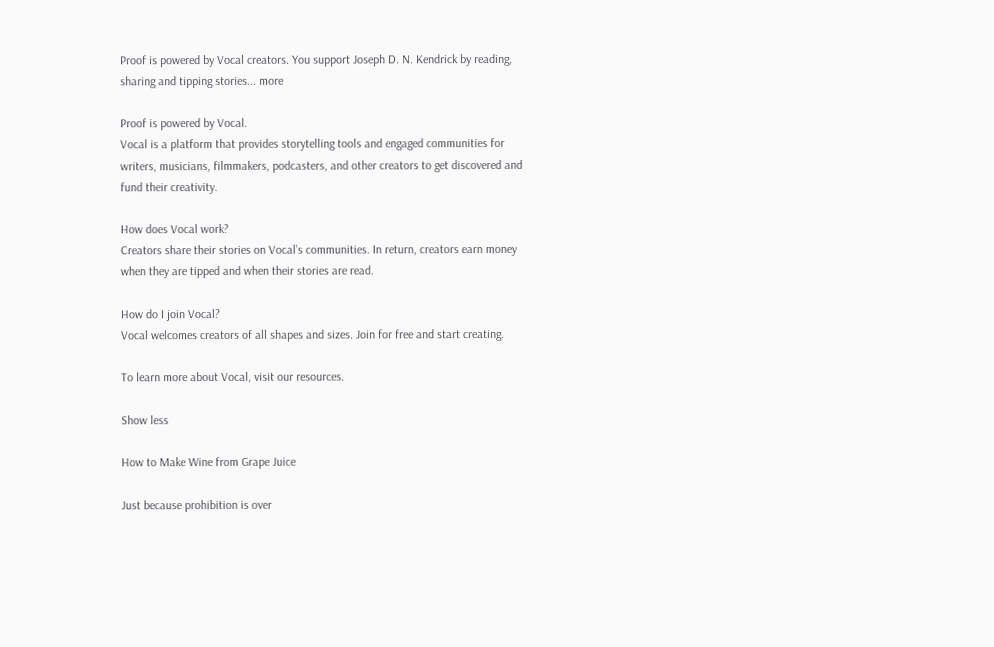Proof is powered by Vocal creators. You support Joseph D. N. Kendrick by reading, sharing and tipping stories... more

Proof is powered by Vocal.
Vocal is a platform that provides storytelling tools and engaged communities for writers, musicians, filmmakers, podcasters, and other creators to get discovered and fund their creativity.

How does Vocal work?
Creators share their stories on Vocal’s communities. In return, creators earn money when they are tipped and when their stories are read.

How do I join Vocal?
Vocal welcomes creators of all shapes and sizes. Join for free and start creating.

To learn more about Vocal, visit our resources.

Show less

How to Make Wine from Grape Juice

Just because prohibition is over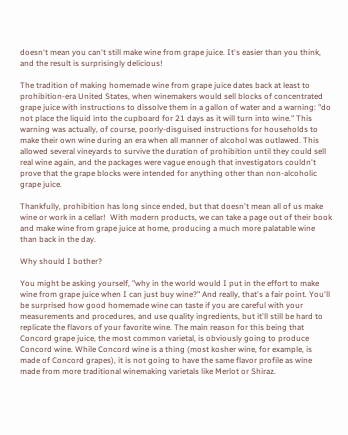doesn't mean you can't still make wine from grape juice. It's easier than you think, and the result is surprisingly delicious!

The tradition of making homemade wine from grape juice dates back at least to prohibition-era United States, when winemakers would sell blocks of concentrated grape juice with instructions to dissolve them in a gallon of water and a warning: "do not place the liquid into the cupboard for 21 days as it will turn into wine." This warning was actually, of course, poorly-disguised instructions for households to make their own wine during an era when all manner of alcohol was outlawed. This allowed several vineyards to survive the duration of prohibition until they could sell real wine again, and the packages were vague enough that investigators couldn't prove that the grape blocks were intended for anything other than non-alcoholic grape juice.

Thankfully, prohibition has long since ended, but that doesn't mean all of us make wine or work in a cellar!  With modern products, we can take a page out of their book and make wine from grape juice at home, producing a much more palatable wine than back in the day.

Why should I bother?

You might be asking yourself, "why in the world would I put in the effort to make wine from grape juice when I can just buy wine?" And really, that's a fair point. You'll be surprised how good homemade wine can taste if you are careful with your measurements and procedures, and use quality ingredients, but it'll still be hard to replicate the flavors of your favorite wine. The main reason for this being that Concord grape juice, the most common varietal, is obviously going to produce Concord wine. While Concord wine is a thing (most kosher wine, for example, is made of Concord grapes), it is not going to have the same flavor profile as wine made from more traditional winemaking varietals like Merlot or Shiraz.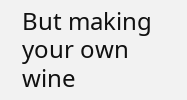But making your own wine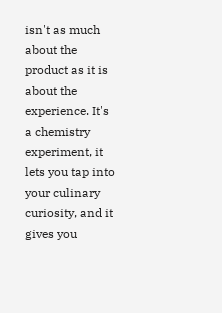isn't as much about the product as it is about the experience. It's a chemistry experiment, it lets you tap into your culinary curiosity, and it gives you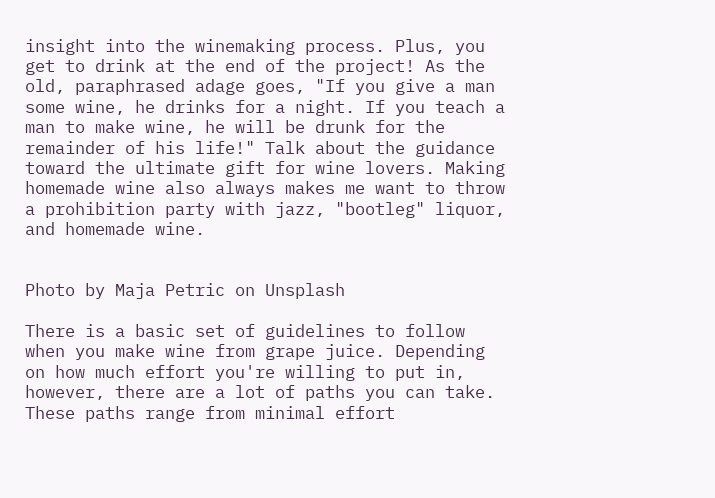insight into the winemaking process. Plus, you get to drink at the end of the project! As the old, paraphrased adage goes, "If you give a man some wine, he drinks for a night. If you teach a man to make wine, he will be drunk for the remainder of his life!" Talk about the guidance toward the ultimate gift for wine lovers. Making homemade wine also always makes me want to throw a prohibition party with jazz, "bootleg" liquor, and homemade wine.


Photo by Maja Petric on Unsplash

There is a basic set of guidelines to follow when you make wine from grape juice. Depending on how much effort you're willing to put in, however, there are a lot of paths you can take. These paths range from minimal effort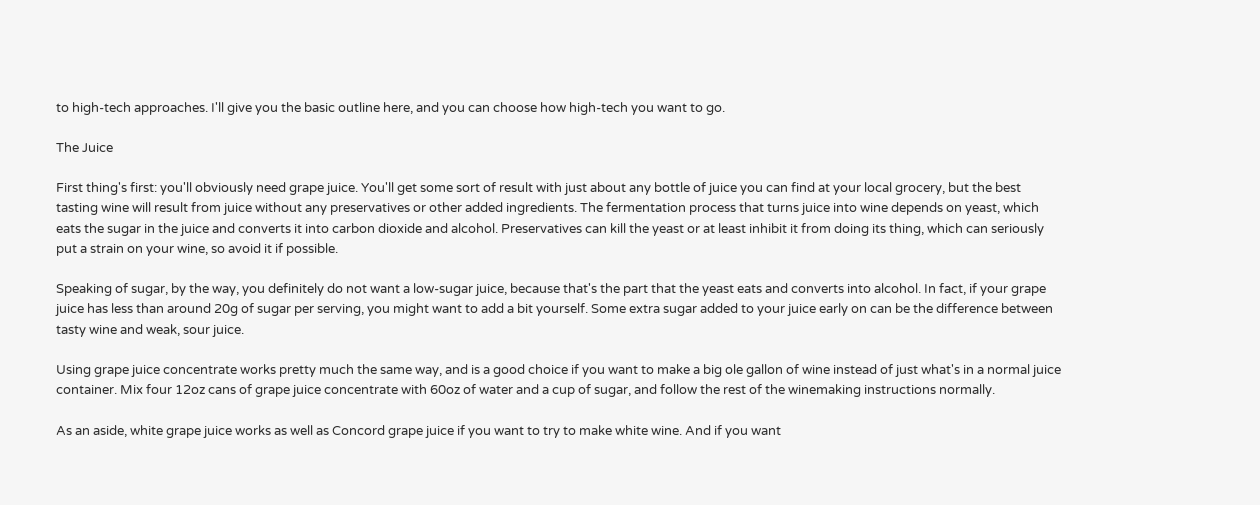to high-tech approaches. I'll give you the basic outline here, and you can choose how high-tech you want to go.

The Juice

First thing's first: you'll obviously need grape juice. You'll get some sort of result with just about any bottle of juice you can find at your local grocery, but the best tasting wine will result from juice without any preservatives or other added ingredients. The fermentation process that turns juice into wine depends on yeast, which eats the sugar in the juice and converts it into carbon dioxide and alcohol. Preservatives can kill the yeast or at least inhibit it from doing its thing, which can seriously put a strain on your wine, so avoid it if possible.

Speaking of sugar, by the way, you definitely do not want a low-sugar juice, because that's the part that the yeast eats and converts into alcohol. In fact, if your grape juice has less than around 20g of sugar per serving, you might want to add a bit yourself. Some extra sugar added to your juice early on can be the difference between tasty wine and weak, sour juice.

Using grape juice concentrate works pretty much the same way, and is a good choice if you want to make a big ole gallon of wine instead of just what's in a normal juice container. Mix four 12oz cans of grape juice concentrate with 60oz of water and a cup of sugar, and follow the rest of the winemaking instructions normally.

As an aside, white grape juice works as well as Concord grape juice if you want to try to make white wine. And if you want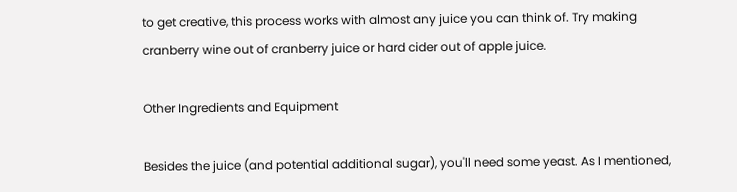to get creative, this process works with almost any juice you can think of. Try making cranberry wine out of cranberry juice or hard cider out of apple juice.

Other Ingredients and Equipment

Besides the juice (and potential additional sugar), you'll need some yeast. As I mentioned,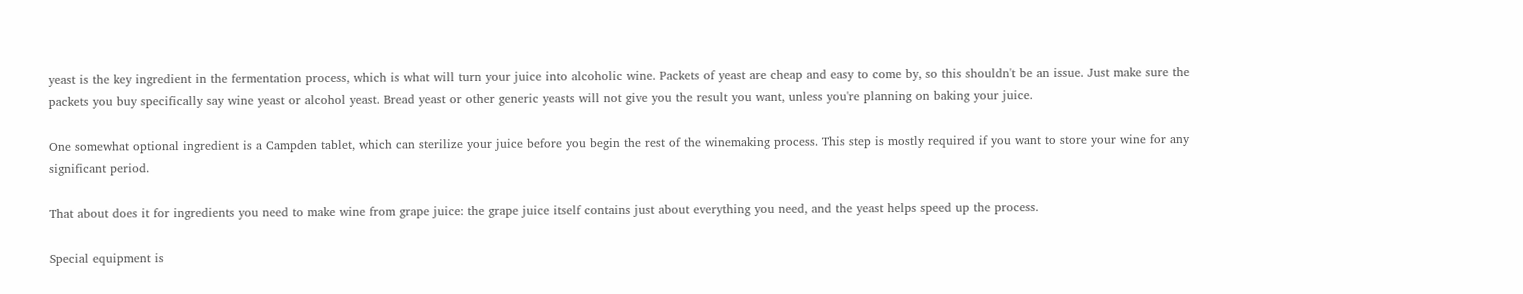yeast is the key ingredient in the fermentation process, which is what will turn your juice into alcoholic wine. Packets of yeast are cheap and easy to come by, so this shouldn't be an issue. Just make sure the packets you buy specifically say wine yeast or alcohol yeast. Bread yeast or other generic yeasts will not give you the result you want, unless you're planning on baking your juice.

One somewhat optional ingredient is a Campden tablet, which can sterilize your juice before you begin the rest of the winemaking process. This step is mostly required if you want to store your wine for any significant period.

That about does it for ingredients you need to make wine from grape juice: the grape juice itself contains just about everything you need, and the yeast helps speed up the process.

Special equipment is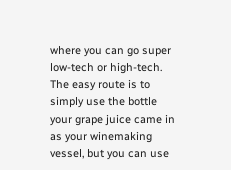where you can go super low-tech or high-tech. The easy route is to simply use the bottle your grape juice came in as your winemaking vessel, but you can use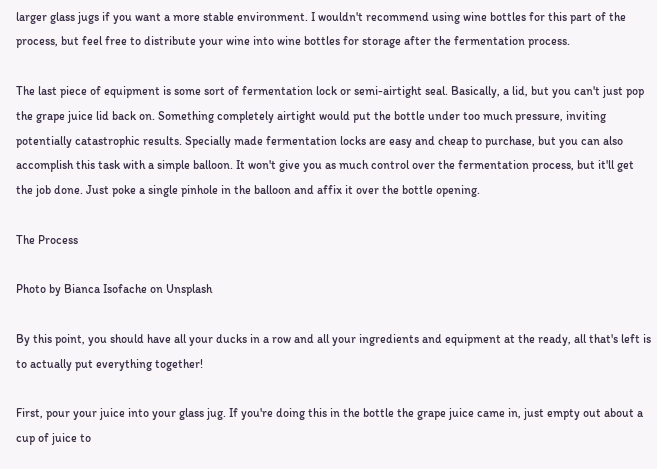larger glass jugs if you want a more stable environment. I wouldn't recommend using wine bottles for this part of the process, but feel free to distribute your wine into wine bottles for storage after the fermentation process.

The last piece of equipment is some sort of fermentation lock or semi-airtight seal. Basically, a lid, but you can't just pop the grape juice lid back on. Something completely airtight would put the bottle under too much pressure, inviting potentially catastrophic results. Specially made fermentation locks are easy and cheap to purchase, but you can also accomplish this task with a simple balloon. It won't give you as much control over the fermentation process, but it'll get the job done. Just poke a single pinhole in the balloon and affix it over the bottle opening.

The Process

Photo by Bianca Isofache on Unsplash

By this point, you should have all your ducks in a row and all your ingredients and equipment at the ready, all that's left is to actually put everything together!

First, pour your juice into your glass jug. If you're doing this in the bottle the grape juice came in, just empty out about a cup of juice to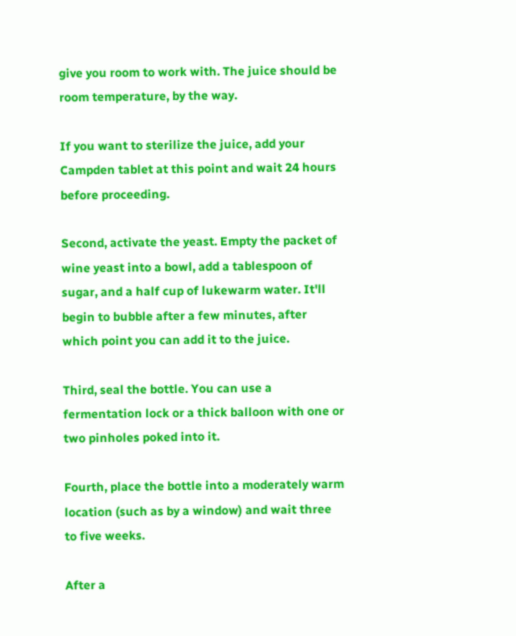give you room to work with. The juice should be room temperature, by the way.

If you want to sterilize the juice, add your Campden tablet at this point and wait 24 hours before proceeding.

Second, activate the yeast. Empty the packet of wine yeast into a bowl, add a tablespoon of sugar, and a half cup of lukewarm water. It'll begin to bubble after a few minutes, after which point you can add it to the juice.

Third, seal the bottle. You can use a fermentation lock or a thick balloon with one or two pinholes poked into it.

Fourth, place the bottle into a moderately warm location (such as by a window) and wait three to five weeks.

After a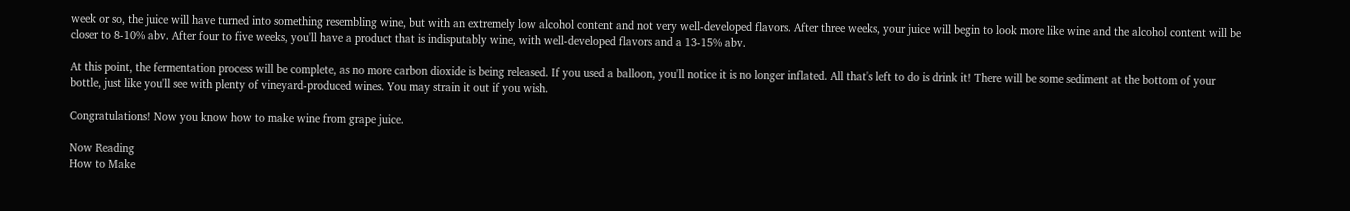week or so, the juice will have turned into something resembling wine, but with an extremely low alcohol content and not very well-developed flavors. After three weeks, your juice will begin to look more like wine and the alcohol content will be closer to 8-10% abv. After four to five weeks, you'll have a product that is indisputably wine, with well-developed flavors and a 13-15% abv.

At this point, the fermentation process will be complete, as no more carbon dioxide is being released. If you used a balloon, you'll notice it is no longer inflated. All that's left to do is drink it! There will be some sediment at the bottom of your bottle, just like you'll see with plenty of vineyard-produced wines. You may strain it out if you wish.

Congratulations! Now you know how to make wine from grape juice.

Now Reading
How to Make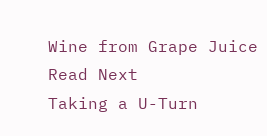Wine from Grape Juice
Read Next
Taking a U-Turn